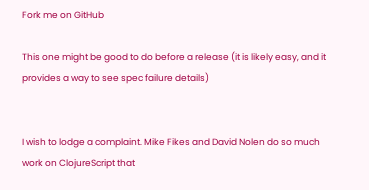Fork me on GitHub

This one might be good to do before a release (it is likely easy, and it provides a way to see spec failure details)


I wish to lodge a complaint. Mike Fikes and David Nolen do so much work on ClojureScript that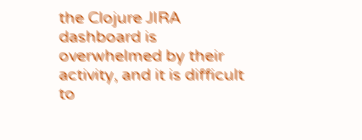the Clojure JIRA dashboard is overwhelmed by their activity, and it is difficult to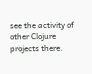see the activity of other Clojure projects there.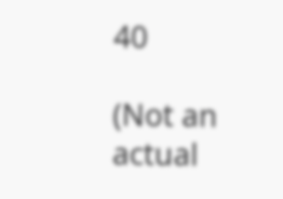40

(Not an actual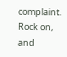complaint. Rock on, and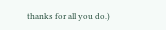thanks for all you do.)